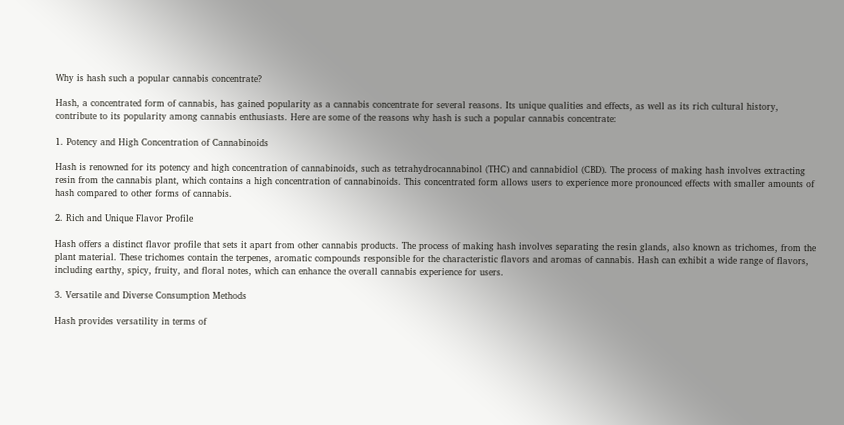Why is hash such a popular cannabis concentrate?

Hash, a concentrated form of cannabis, has gained popularity as a cannabis concentrate for several reasons. Its unique qualities and effects, as well as its rich cultural history, contribute to its popularity among cannabis enthusiasts. Here are some of the reasons why hash is such a popular cannabis concentrate:

1. Potency and High Concentration of Cannabinoids

Hash is renowned for its potency and high concentration of cannabinoids, such as tetrahydrocannabinol (THC) and cannabidiol (CBD). The process of making hash involves extracting resin from the cannabis plant, which contains a high concentration of cannabinoids. This concentrated form allows users to experience more pronounced effects with smaller amounts of hash compared to other forms of cannabis.

2. Rich and Unique Flavor Profile

Hash offers a distinct flavor profile that sets it apart from other cannabis products. The process of making hash involves separating the resin glands, also known as trichomes, from the plant material. These trichomes contain the terpenes, aromatic compounds responsible for the characteristic flavors and aromas of cannabis. Hash can exhibit a wide range of flavors, including earthy, spicy, fruity, and floral notes, which can enhance the overall cannabis experience for users.

3. Versatile and Diverse Consumption Methods

Hash provides versatility in terms of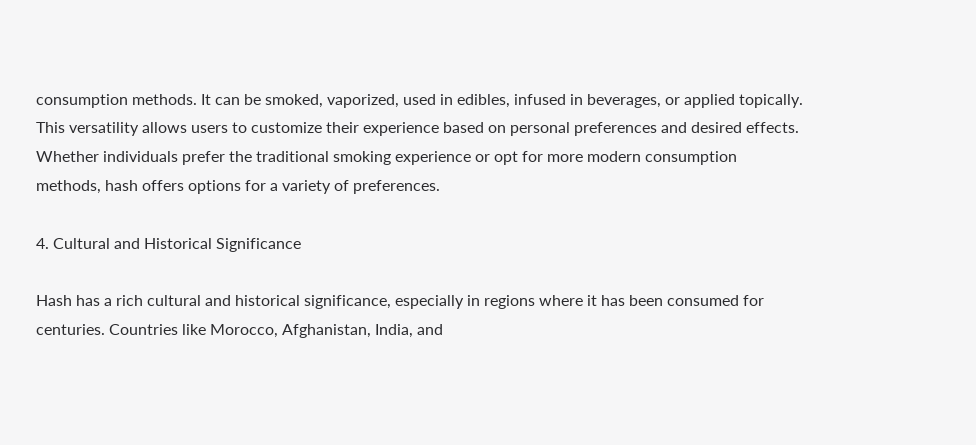consumption methods. It can be smoked, vaporized, used in edibles, infused in beverages, or applied topically. This versatility allows users to customize their experience based on personal preferences and desired effects. Whether individuals prefer the traditional smoking experience or opt for more modern consumption methods, hash offers options for a variety of preferences.

4. Cultural and Historical Significance

Hash has a rich cultural and historical significance, especially in regions where it has been consumed for centuries. Countries like Morocco, Afghanistan, India, and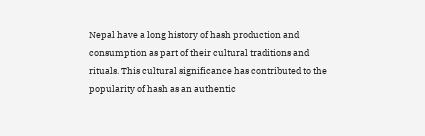Nepal have a long history of hash production and consumption as part of their cultural traditions and rituals. This cultural significance has contributed to the popularity of hash as an authentic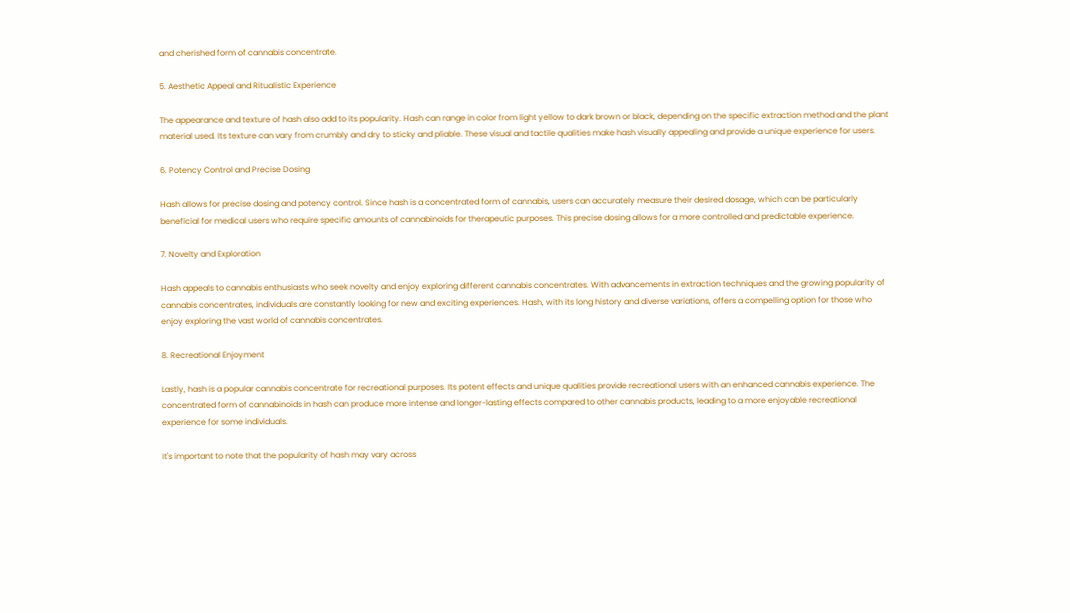and cherished form of cannabis concentrate.

5. Aesthetic Appeal and Ritualistic Experience

The appearance and texture of hash also add to its popularity. Hash can range in color from light yellow to dark brown or black, depending on the specific extraction method and the plant material used. Its texture can vary from crumbly and dry to sticky and pliable. These visual and tactile qualities make hash visually appealing and provide a unique experience for users.

6. Potency Control and Precise Dosing

Hash allows for precise dosing and potency control. Since hash is a concentrated form of cannabis, users can accurately measure their desired dosage, which can be particularly beneficial for medical users who require specific amounts of cannabinoids for therapeutic purposes. This precise dosing allows for a more controlled and predictable experience.

7. Novelty and Exploration

Hash appeals to cannabis enthusiasts who seek novelty and enjoy exploring different cannabis concentrates. With advancements in extraction techniques and the growing popularity of cannabis concentrates, individuals are constantly looking for new and exciting experiences. Hash, with its long history and diverse variations, offers a compelling option for those who enjoy exploring the vast world of cannabis concentrates.

8. Recreational Enjoyment

Lastly, hash is a popular cannabis concentrate for recreational purposes. Its potent effects and unique qualities provide recreational users with an enhanced cannabis experience. The concentrated form of cannabinoids in hash can produce more intense and longer-lasting effects compared to other cannabis products, leading to a more enjoyable recreational experience for some individuals.

It's important to note that the popularity of hash may vary across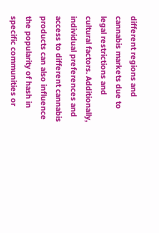different regions and cannabis markets due to legal restrictions and cultural factors. Additionally, individual preferences and access to different cannabis products can also influence the popularity of hash in specific communities or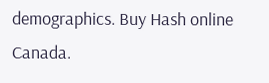demographics. Buy Hash online Canada.